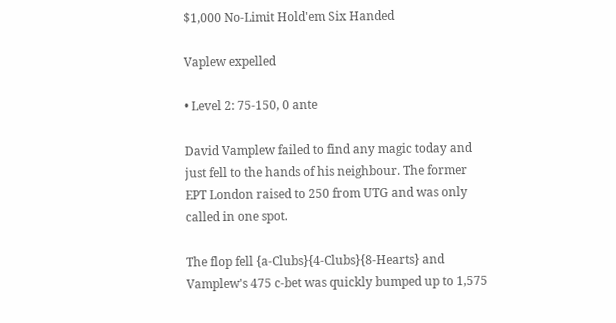$1,000 No-Limit Hold'em Six Handed

Vaplew expelled

• Level 2: 75-150, 0 ante

David Vamplew failed to find any magic today and just fell to the hands of his neighbour. The former EPT London raised to 250 from UTG and was only called in one spot.

The flop fell {a-Clubs}{4-Clubs}{8-Hearts} and Vamplew's 475 c-bet was quickly bumped up to 1,575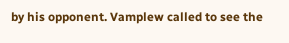by his opponent. Vamplew called to see the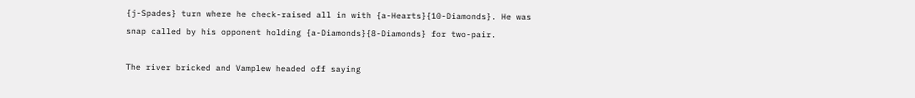{j-Spades} turn where he check-raised all in with {a-Hearts}{10-Diamonds}. He was snap called by his opponent holding {a-Diamonds}{8-Diamonds} for two-pair.

The river bricked and Vamplew headed off saying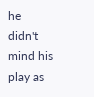he didn't mind his play as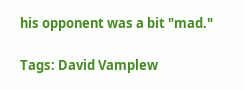his opponent was a bit "mad."

Tags: David Vamplew